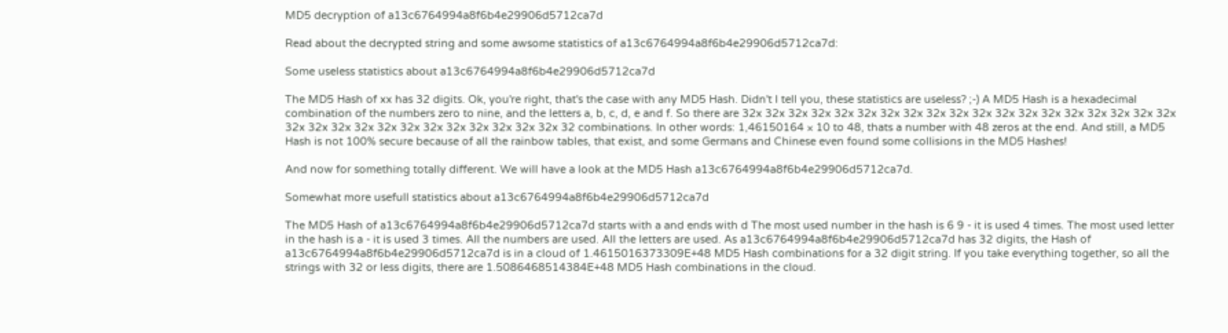MD5 decryption of a13c6764994a8f6b4e29906d5712ca7d

Read about the decrypted string and some awsome statistics of a13c6764994a8f6b4e29906d5712ca7d:

Some useless statistics about a13c6764994a8f6b4e29906d5712ca7d

The MD5 Hash of xx has 32 digits. Ok, you're right, that's the case with any MD5 Hash. Didn't I tell you, these statistics are useless? ;-) A MD5 Hash is a hexadecimal combination of the numbers zero to nine, and the letters a, b, c, d, e and f. So there are 32x 32x 32x 32x 32x 32x 32x 32x 32x 32x 32x 32x 32x 32x 32x 32x 32x 32x 32x 32x 32x 32x 32x 32x 32x 32x 32x 32x 32x 32x 32x 32 combinations. In other words: 1,46150164 × 10 to 48, thats a number with 48 zeros at the end. And still, a MD5 Hash is not 100% secure because of all the rainbow tables, that exist, and some Germans and Chinese even found some collisions in the MD5 Hashes!

And now for something totally different. We will have a look at the MD5 Hash a13c6764994a8f6b4e29906d5712ca7d.

Somewhat more usefull statistics about a13c6764994a8f6b4e29906d5712ca7d

The MD5 Hash of a13c6764994a8f6b4e29906d5712ca7d starts with a and ends with d The most used number in the hash is 6 9 - it is used 4 times. The most used letter in the hash is a - it is used 3 times. All the numbers are used. All the letters are used. As a13c6764994a8f6b4e29906d5712ca7d has 32 digits, the Hash of a13c6764994a8f6b4e29906d5712ca7d is in a cloud of 1.4615016373309E+48 MD5 Hash combinations for a 32 digit string. If you take everything together, so all the strings with 32 or less digits, there are 1.5086468514384E+48 MD5 Hash combinations in the cloud.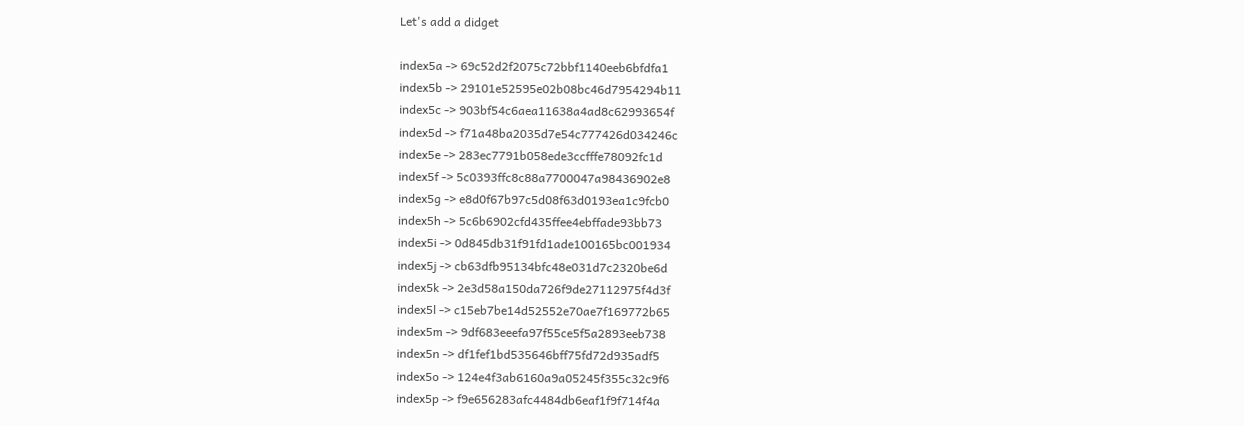Let's add a didget

index5a -> 69c52d2f2075c72bbf1140eeb6bfdfa1
index5b -> 29101e52595e02b08bc46d7954294b11
index5c -> 903bf54c6aea11638a4ad8c62993654f
index5d -> f71a48ba2035d7e54c777426d034246c
index5e -> 283ec7791b058ede3ccfffe78092fc1d
index5f -> 5c0393ffc8c88a7700047a98436902e8
index5g -> e8d0f67b97c5d08f63d0193ea1c9fcb0
index5h -> 5c6b6902cfd435ffee4ebffade93bb73
index5i -> 0d845db31f91fd1ade100165bc001934
index5j -> cb63dfb95134bfc48e031d7c2320be6d
index5k -> 2e3d58a150da726f9de27112975f4d3f
index5l -> c15eb7be14d52552e70ae7f169772b65
index5m -> 9df683eeefa97f55ce5f5a2893eeb738
index5n -> df1fef1bd535646bff75fd72d935adf5
index5o -> 124e4f3ab6160a9a05245f355c32c9f6
index5p -> f9e656283afc4484db6eaf1f9f714f4a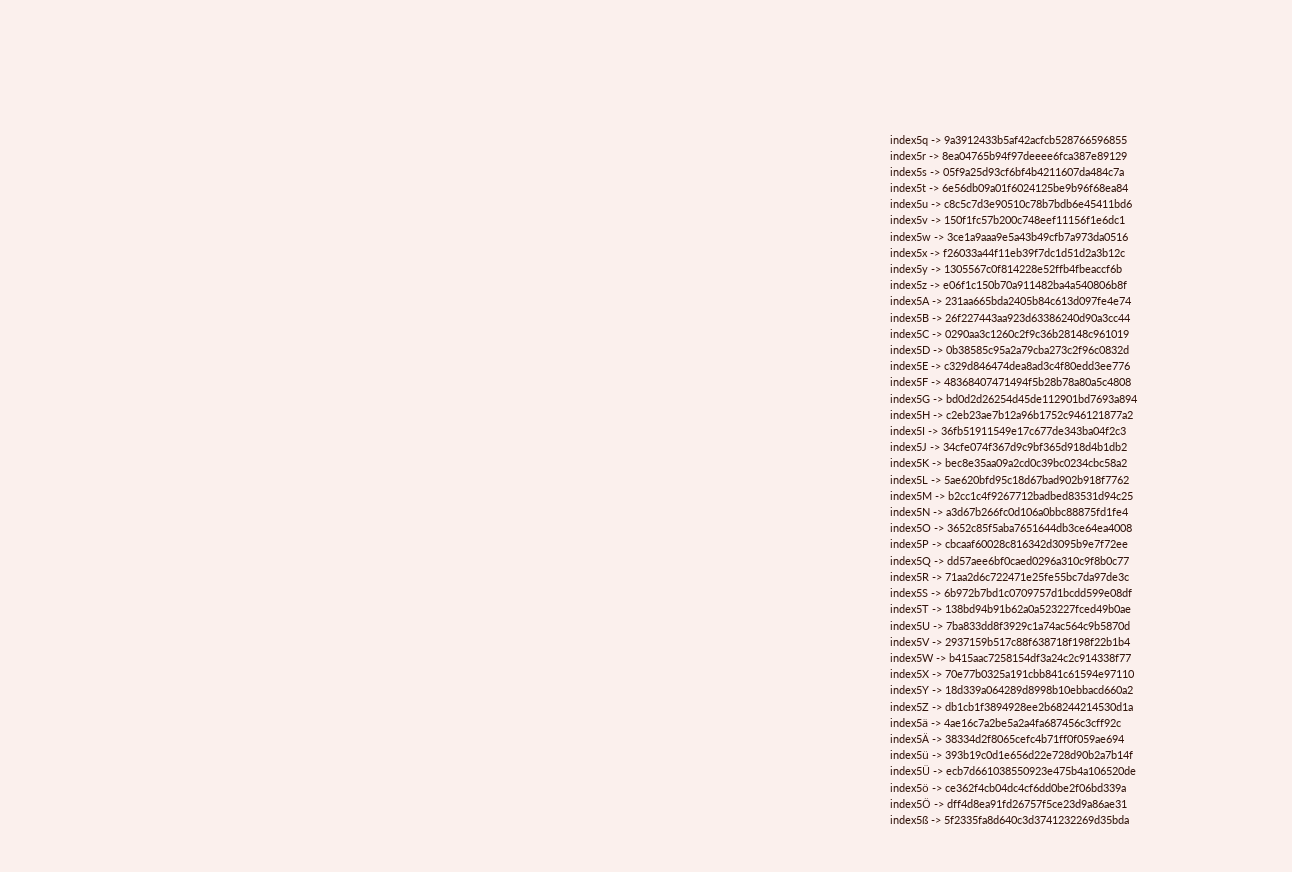index5q -> 9a3912433b5af42acfcb528766596855
index5r -> 8ea04765b94f97deeee6fca387e89129
index5s -> 05f9a25d93cf6bf4b4211607da484c7a
index5t -> 6e56db09a01f6024125be9b96f68ea84
index5u -> c8c5c7d3e90510c78b7bdb6e45411bd6
index5v -> 150f1fc57b200c748eef11156f1e6dc1
index5w -> 3ce1a9aaa9e5a43b49cfb7a973da0516
index5x -> f26033a44f11eb39f7dc1d51d2a3b12c
index5y -> 1305567c0f814228e52ffb4fbeaccf6b
index5z -> e06f1c150b70a911482ba4a540806b8f
index5A -> 231aa665bda2405b84c613d097fe4e74
index5B -> 26f227443aa923d63386240d90a3cc44
index5C -> 0290aa3c1260c2f9c36b28148c961019
index5D -> 0b38585c95a2a79cba273c2f96c0832d
index5E -> c329d846474dea8ad3c4f80edd3ee776
index5F -> 48368407471494f5b28b78a80a5c4808
index5G -> bd0d2d26254d45de112901bd7693a894
index5H -> c2eb23ae7b12a96b1752c946121877a2
index5I -> 36fb51911549e17c677de343ba04f2c3
index5J -> 34cfe074f367d9c9bf365d918d4b1db2
index5K -> bec8e35aa09a2cd0c39bc0234cbc58a2
index5L -> 5ae620bfd95c18d67bad902b918f7762
index5M -> b2cc1c4f9267712badbed83531d94c25
index5N -> a3d67b266fc0d106a0bbc88875fd1fe4
index5O -> 3652c85f5aba7651644db3ce64ea4008
index5P -> cbcaaf60028c816342d3095b9e7f72ee
index5Q -> dd57aee6bf0caed0296a310c9f8b0c77
index5R -> 71aa2d6c722471e25fe55bc7da97de3c
index5S -> 6b972b7bd1c0709757d1bcdd599e08df
index5T -> 138bd94b91b62a0a523227fced49b0ae
index5U -> 7ba833dd8f3929c1a74ac564c9b5870d
index5V -> 2937159b517c88f638718f198f22b1b4
index5W -> b415aac7258154df3a24c2c914338f77
index5X -> 70e77b0325a191cbb841c61594e97110
index5Y -> 18d339a064289d8998b10ebbacd660a2
index5Z -> db1cb1f3894928ee2b68244214530d1a
index5ä -> 4ae16c7a2be5a2a4fa687456c3cff92c
index5Ä -> 38334d2f8065cefc4b71ff0f059ae694
index5ü -> 393b19c0d1e656d22e728d90b2a7b14f
index5Ü -> ecb7d661038550923e475b4a106520de
index5ö -> ce362f4cb04dc4cf6dd0be2f06bd339a
index5Ö -> dff4d8ea91fd26757f5ce23d9a86ae31
index5ß -> 5f2335fa8d640c3d3741232269d35bda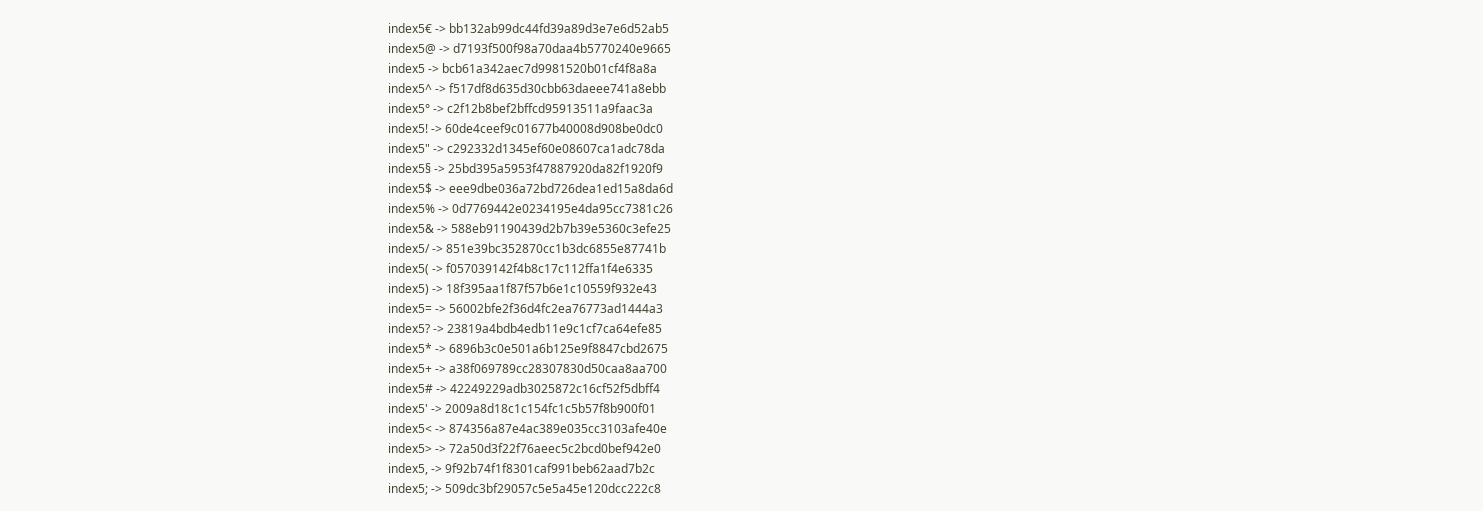index5€ -> bb132ab99dc44fd39a89d3e7e6d52ab5
index5@ -> d7193f500f98a70daa4b5770240e9665
index5 -> bcb61a342aec7d9981520b01cf4f8a8a
index5^ -> f517df8d635d30cbb63daeee741a8ebb
index5° -> c2f12b8bef2bffcd95913511a9faac3a
index5! -> 60de4ceef9c01677b40008d908be0dc0
index5" -> c292332d1345ef60e08607ca1adc78da
index5§ -> 25bd395a5953f47887920da82f1920f9
index5$ -> eee9dbe036a72bd726dea1ed15a8da6d
index5% -> 0d7769442e0234195e4da95cc7381c26
index5& -> 588eb91190439d2b7b39e5360c3efe25
index5/ -> 851e39bc352870cc1b3dc6855e87741b
index5( -> f057039142f4b8c17c112ffa1f4e6335
index5) -> 18f395aa1f87f57b6e1c10559f932e43
index5= -> 56002bfe2f36d4fc2ea76773ad1444a3
index5? -> 23819a4bdb4edb11e9c1cf7ca64efe85
index5* -> 6896b3c0e501a6b125e9f8847cbd2675
index5+ -> a38f069789cc28307830d50caa8aa700
index5# -> 42249229adb3025872c16cf52f5dbff4
index5' -> 2009a8d18c1c154fc1c5b57f8b900f01
index5< -> 874356a87e4ac389e035cc3103afe40e
index5> -> 72a50d3f22f76aeec5c2bcd0bef942e0
index5, -> 9f92b74f1f8301caf991beb62aad7b2c
index5; -> 509dc3bf29057c5e5a45e120dcc222c8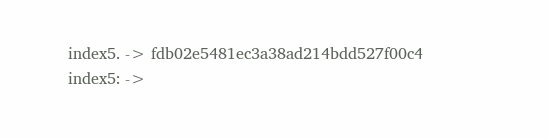index5. -> fdb02e5481ec3a38ad214bdd527f00c4
index5: ->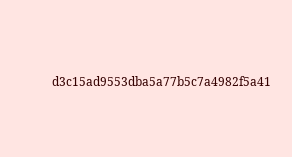d3c15ad9553dba5a77b5c7a4982f5a41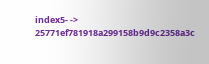index5- -> 25771ef781918a299158b9d9c2358a3c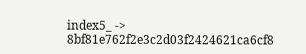index5_ -> 8bf81e762f2e3c2d03f2424621ca6cf8